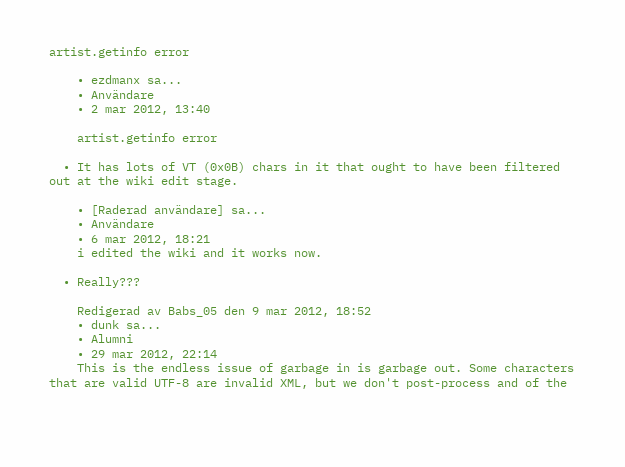artist.getinfo error

    • ezdmanx sa...
    • Användare
    • 2 mar 2012, 13:40

    artist.getinfo error

  • It has lots of VT (0x0B) chars in it that ought to have been filtered out at the wiki edit stage.

    • [Raderad användare] sa...
    • Användare
    • 6 mar 2012, 18:21
    i edited the wiki and it works now.

  • Really???

    Redigerad av Babs_05 den 9 mar 2012, 18:52
    • dunk sa...
    • Alumni
    • 29 mar 2012, 22:14
    This is the endless issue of garbage in is garbage out. Some characters that are valid UTF-8 are invalid XML, but we don't post-process and of the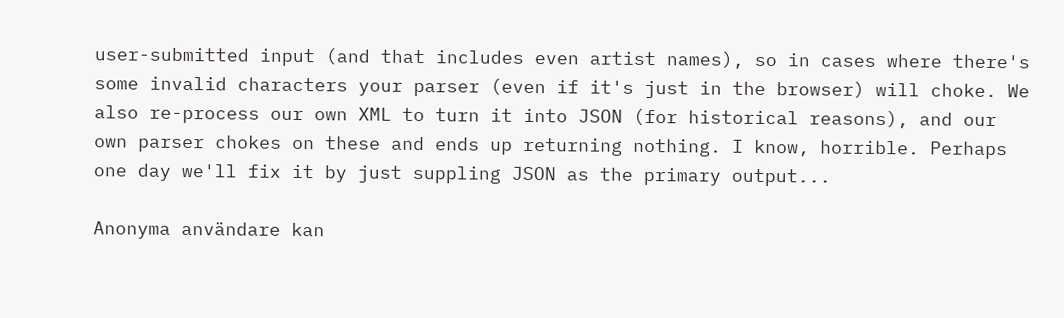user-submitted input (and that includes even artist names), so in cases where there's some invalid characters your parser (even if it's just in the browser) will choke. We also re-process our own XML to turn it into JSON (for historical reasons), and our own parser chokes on these and ends up returning nothing. I know, horrible. Perhaps one day we'll fix it by just suppling JSON as the primary output...

Anonyma användare kan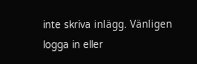inte skriva inlägg. Vänligen logga in eller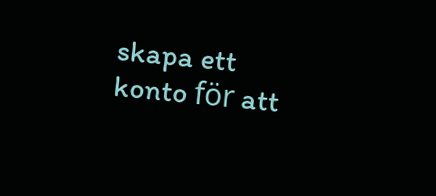skapa ett konto för att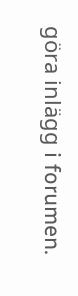göra inlägg i forumen.